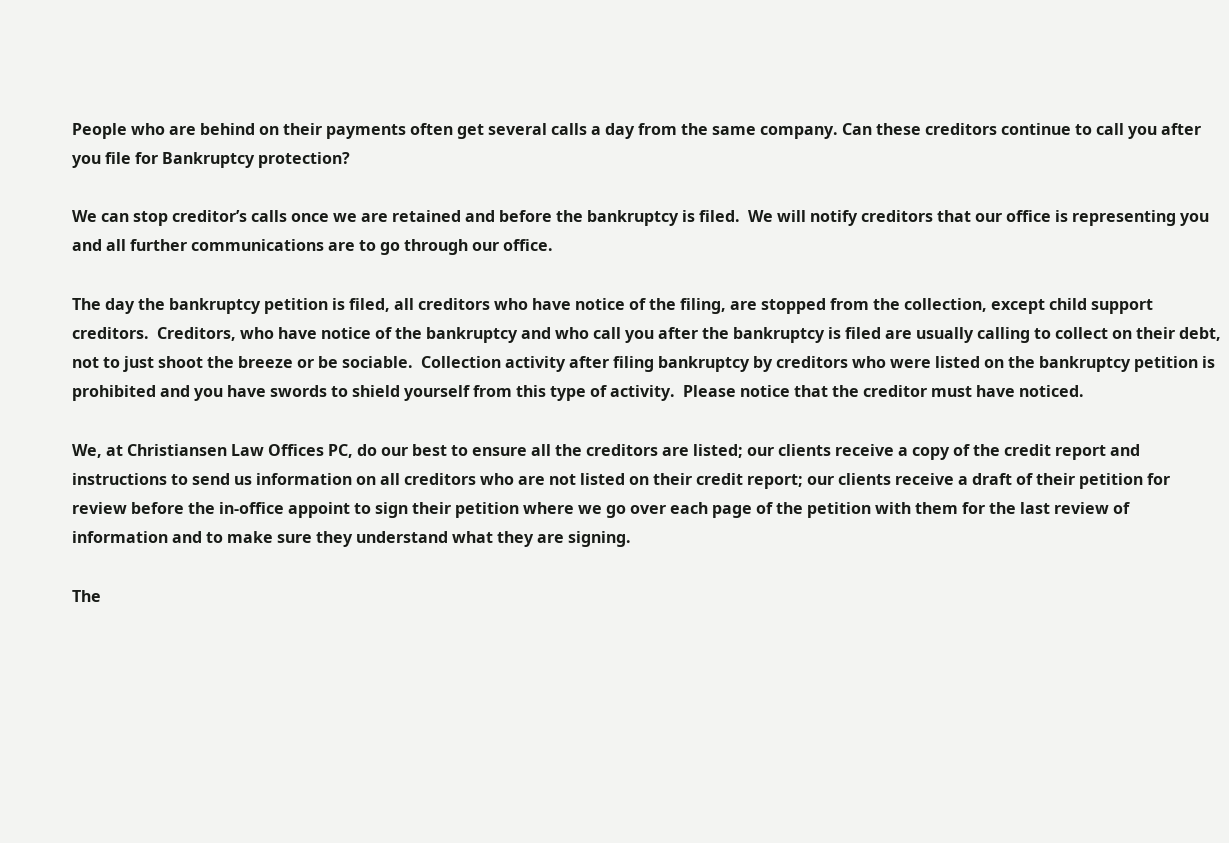People who are behind on their payments often get several calls a day from the same company. Can these creditors continue to call you after you file for Bankruptcy protection?

We can stop creditor’s calls once we are retained and before the bankruptcy is filed.  We will notify creditors that our office is representing you and all further communications are to go through our office.

The day the bankruptcy petition is filed, all creditors who have notice of the filing, are stopped from the collection, except child support creditors.  Creditors, who have notice of the bankruptcy and who call you after the bankruptcy is filed are usually calling to collect on their debt, not to just shoot the breeze or be sociable.  Collection activity after filing bankruptcy by creditors who were listed on the bankruptcy petition is prohibited and you have swords to shield yourself from this type of activity.  Please notice that the creditor must have noticed.

We, at Christiansen Law Offices PC, do our best to ensure all the creditors are listed; our clients receive a copy of the credit report and instructions to send us information on all creditors who are not listed on their credit report; our clients receive a draft of their petition for review before the in-office appoint to sign their petition where we go over each page of the petition with them for the last review of information and to make sure they understand what they are signing.

The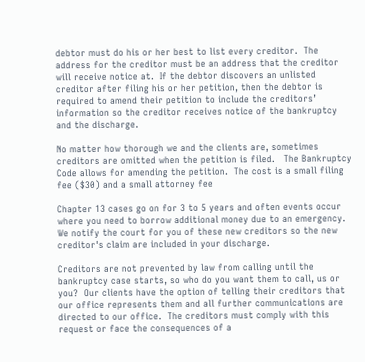debtor must do his or her best to list every creditor.  The address for the creditor must be an address that the creditor will receive notice at.  If the debtor discovers an unlisted creditor after filing his or her petition, then the debtor is required to amend their petition to include the creditors’ information so the creditor receives notice of the bankruptcy and the discharge.

No matter how thorough we and the clients are, sometimes creditors are omitted when the petition is filed.   The Bankruptcy Code allows for amending the petition.  The cost is a small filing fee ($30) and a small attorney fee

Chapter 13 cases go on for 3 to 5 years and often events occur where you need to borrow additional money due to an emergency.  We notify the court for you of these new creditors so the new creditor's claim are included in your discharge.

Creditors are not prevented by law from calling until the bankruptcy case starts, so who do you want them to call, us or you?  Our clients have the option of telling their creditors that our office represents them and all further communications are directed to our office.  The creditors must comply with this request or face the consequences of a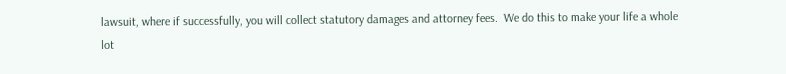lawsuit, where if successfully, you will collect statutory damages and attorney fees.  We do this to make your life a whole lot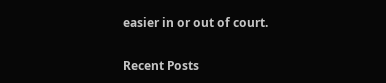easier in or out of court.

Recent Posts